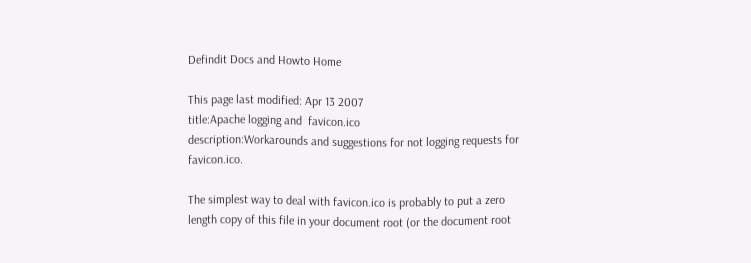Defindit Docs and Howto Home

This page last modified: Apr 13 2007
title:Apache logging and  favicon.ico
description:Workarounds and suggestions for not logging requests for favicon.ico.

The simplest way to deal with favicon.ico is probably to put a zero
length copy of this file in your document root (or the document root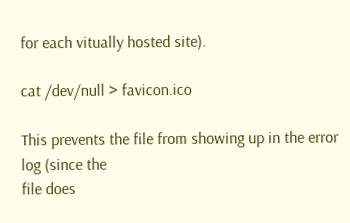for each vitually hosted site).

cat /dev/null > favicon.ico

This prevents the file from showing up in the error log (since the
file does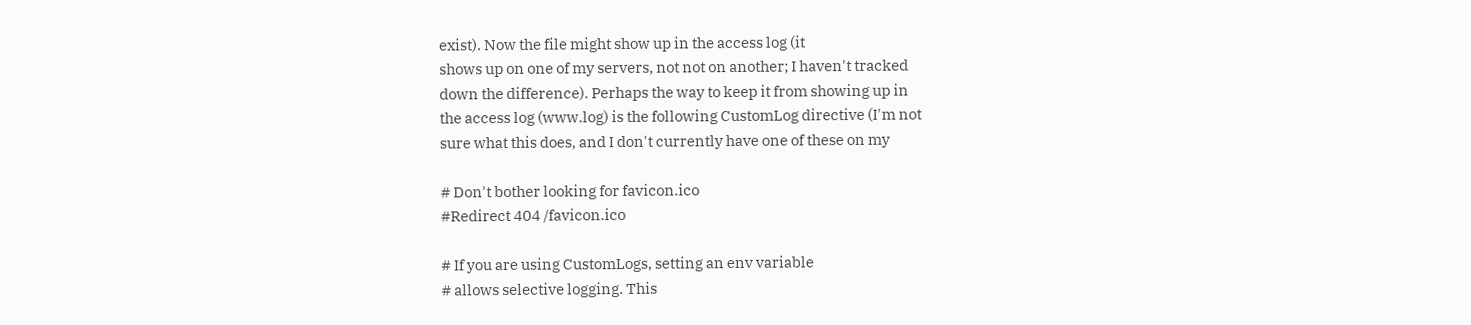exist). Now the file might show up in the access log (it
shows up on one of my servers, not not on another; I haven't tracked
down the difference). Perhaps the way to keep it from showing up in
the access log (www.log) is the following CustomLog directive (I'm not
sure what this does, and I don't currently have one of these on my

# Don't bother looking for favicon.ico
#Redirect 404 /favicon.ico

# If you are using CustomLogs, setting an env variable
# allows selective logging. This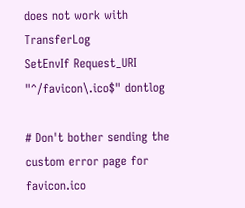does not work with TransferLog
SetEnvIf Request_URI "^/favicon\.ico$" dontlog

# Don't bother sending the custom error page for favicon.ico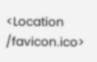<Location /favicon.ico>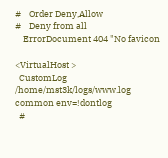#    Order Deny,Allow
#    Deny from all
    ErrorDocument 404 "No favicon

<VirtualHost >
  CustomLog             /home/mst3k/logs/www.log common env=!dontlog
  #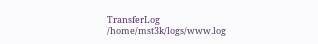TransferLog           /home/mst3k/logs/www.log